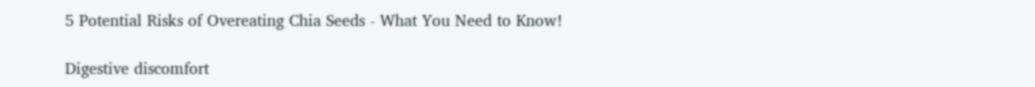5 Potential Risks of Overeating Chia Seeds - What You Need to Know!

Digestive discomfort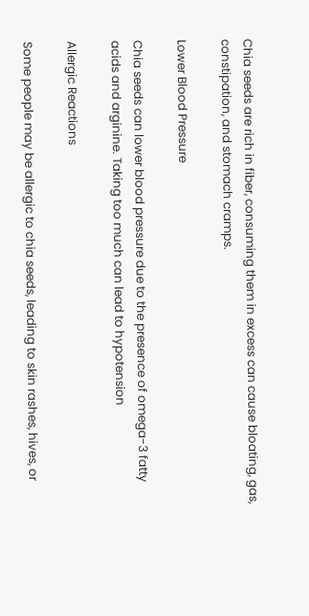Chia seeds are rich in fiber, consuming them in excess can cause bloating, gas, constipation, and stomach cramps.

Lower Blood Pressure

Chia seeds can lower blood pressure due to the presence of omega-3 fatty acids and arginine. Taking too much can lead to hypotension

Allergic Reactions

Some people may be allergic to chia seeds, leading to skin rashes, hives, or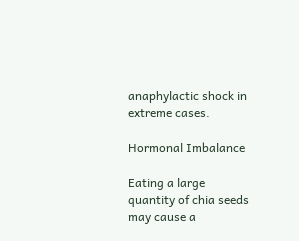anaphylactic shock in extreme cases.

Hormonal Imbalance

Eating a large quantity of chia seeds may cause a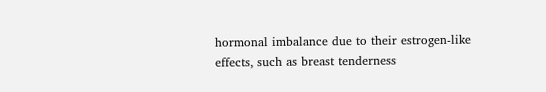hormonal imbalance due to their estrogen-like effects, such as breast tenderness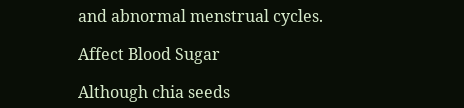and abnormal menstrual cycles.

Affect Blood Sugar

Although chia seeds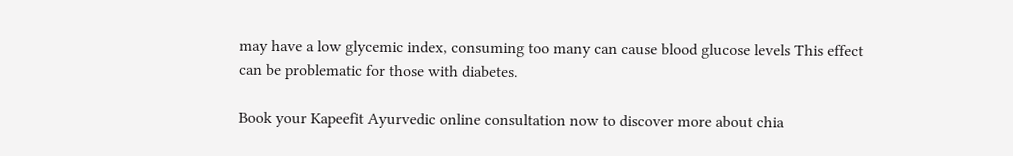may have a low glycemic index, consuming too many can cause blood glucose levels This effect can be problematic for those with diabetes.

Book your Kapeefit Ayurvedic online consultation now to discover more about chia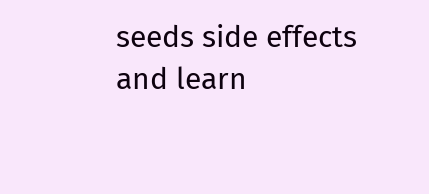seeds side effects and learn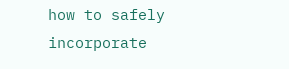how to safely incorporate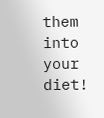them into your diet!